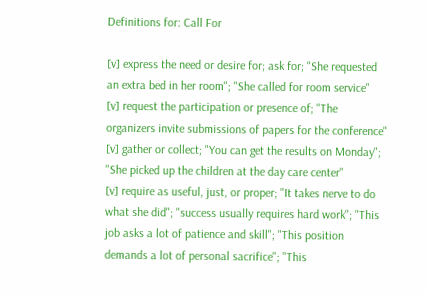Definitions for: Call For

[v] express the need or desire for; ask for; "She requested an extra bed in her room"; "She called for room service"
[v] request the participation or presence of; "The organizers invite submissions of papers for the conference"
[v] gather or collect; "You can get the results on Monday"; "She picked up the children at the day care center"
[v] require as useful, just, or proper; "It takes nerve to do what she did"; "success usually requires hard work"; "This job asks a lot of patience and skill"; "This position demands a lot of personal sacrifice"; "This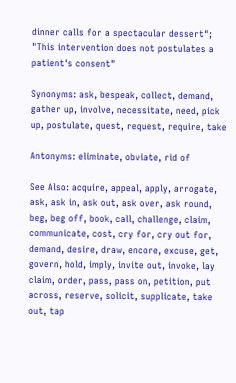dinner calls for a spectacular dessert"; "This intervention does not postulates a patient's consent"

Synonyms: ask, bespeak, collect, demand, gather up, involve, necessitate, need, pick up, postulate, quest, request, require, take

Antonyms: eliminate, obviate, rid of

See Also: acquire, appeal, apply, arrogate, ask, ask in, ask out, ask over, ask round, beg, beg off, book, call, challenge, claim, communicate, cost, cry for, cry out for, demand, desire, draw, encore, excuse, get, govern, hold, imply, invite out, invoke, lay claim, order, pass, pass on, petition, put across, reserve, solicit, supplicate, take out, tap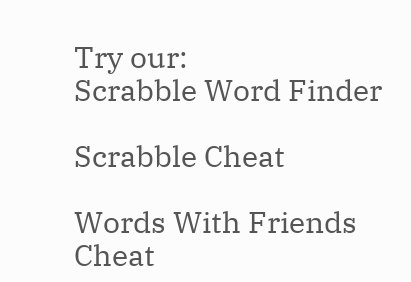Try our:
Scrabble Word Finder

Scrabble Cheat

Words With Friends Cheat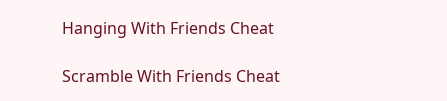Hanging With Friends Cheat

Scramble With Friends Cheat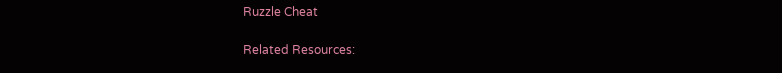Ruzzle Cheat

Related Resources: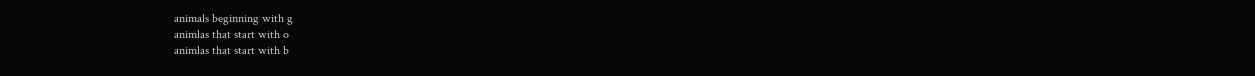animals beginning with g
animlas that start with o
animlas that start with b